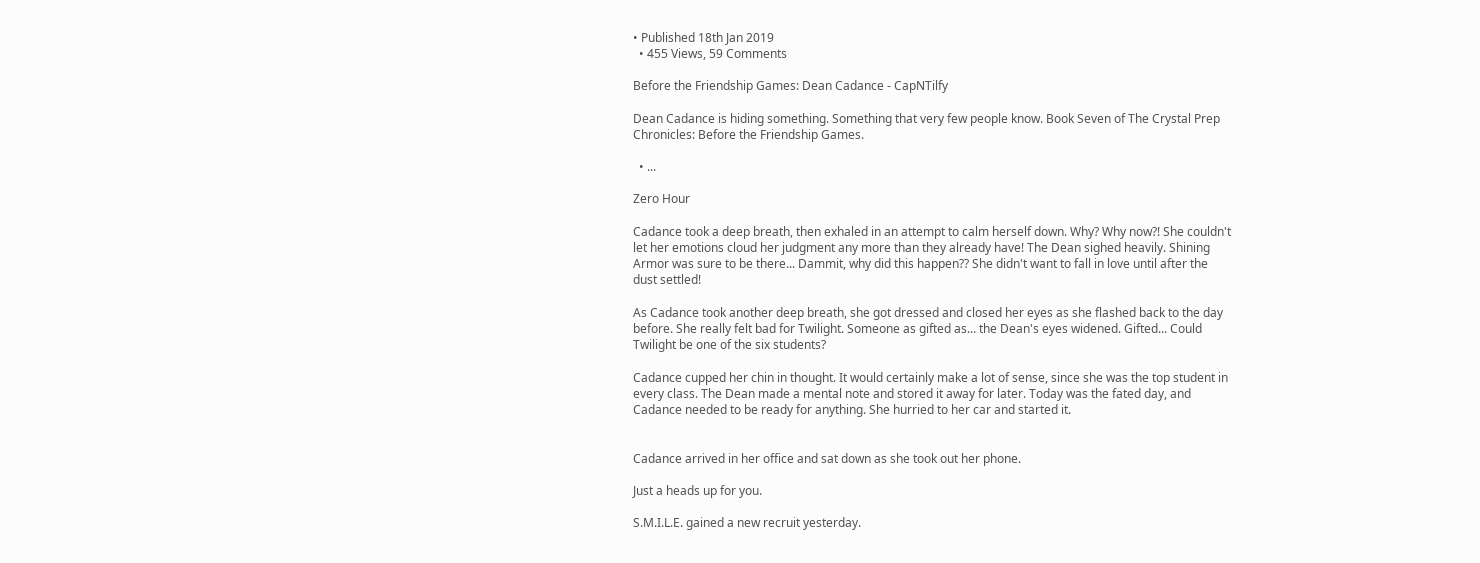• Published 18th Jan 2019
  • 455 Views, 59 Comments

Before the Friendship Games: Dean Cadance - CapNTilfy

Dean Cadance is hiding something. Something that very few people know. Book Seven of The Crystal Prep Chronicles: Before the Friendship Games.

  • ...

Zero Hour

Cadance took a deep breath, then exhaled in an attempt to calm herself down. Why? Why now?! She couldn't let her emotions cloud her judgment any more than they already have! The Dean sighed heavily. Shining Armor was sure to be there... Dammit, why did this happen?? She didn't want to fall in love until after the dust settled!

As Cadance took another deep breath, she got dressed and closed her eyes as she flashed back to the day before. She really felt bad for Twilight. Someone as gifted as... the Dean's eyes widened. Gifted... Could Twilight be one of the six students?

Cadance cupped her chin in thought. It would certainly make a lot of sense, since she was the top student in every class. The Dean made a mental note and stored it away for later. Today was the fated day, and Cadance needed to be ready for anything. She hurried to her car and started it.


Cadance arrived in her office and sat down as she took out her phone.

Just a heads up for you.

S.M.I.L.E. gained a new recruit yesterday.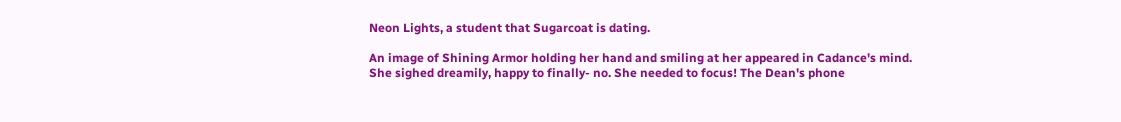Neon Lights, a student that Sugarcoat is dating.

An image of Shining Armor holding her hand and smiling at her appeared in Cadance's mind. She sighed dreamily, happy to finally- no. She needed to focus! The Dean's phone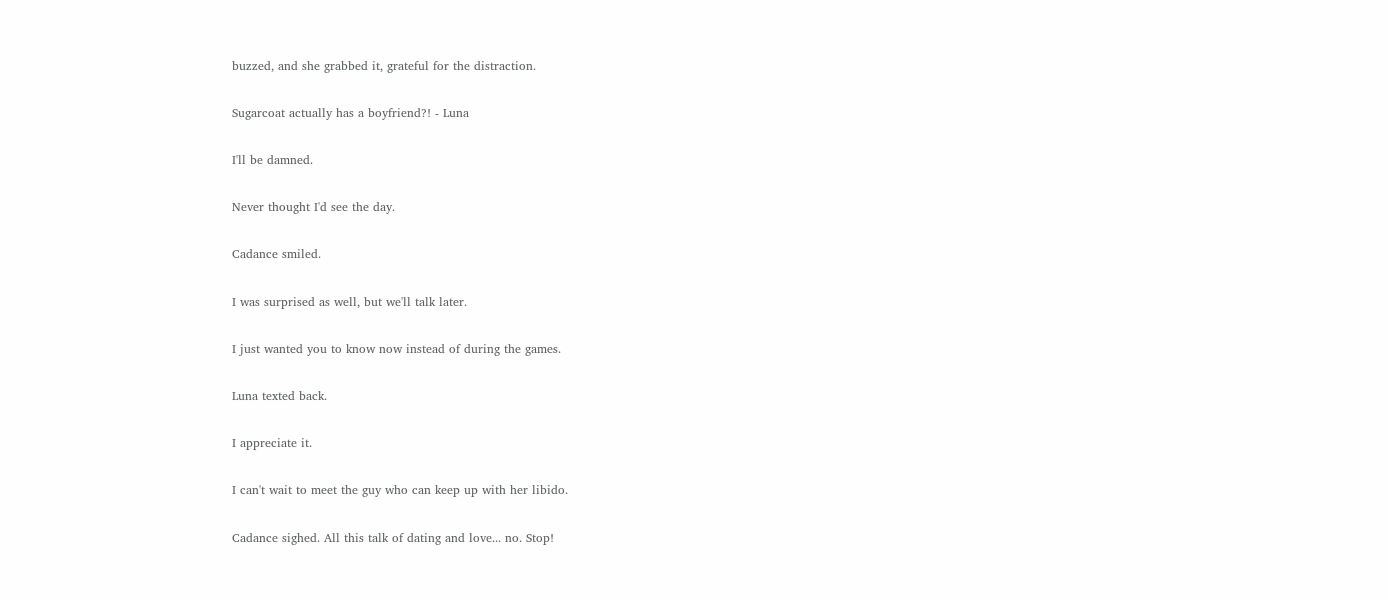buzzed, and she grabbed it, grateful for the distraction.

Sugarcoat actually has a boyfriend?! - Luna

I'll be damned.

Never thought I'd see the day.

Cadance smiled.

I was surprised as well, but we'll talk later.

I just wanted you to know now instead of during the games.

Luna texted back.

I appreciate it.

I can't wait to meet the guy who can keep up with her libido.

Cadance sighed. All this talk of dating and love... no. Stop!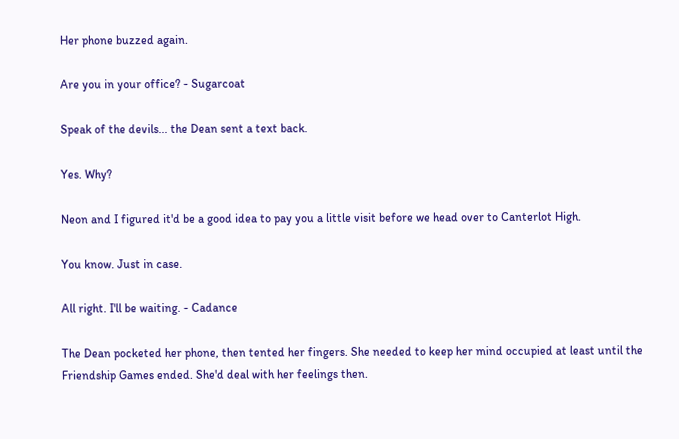Her phone buzzed again.

Are you in your office? - Sugarcoat

Speak of the devils... the Dean sent a text back.

Yes. Why?

Neon and I figured it'd be a good idea to pay you a little visit before we head over to Canterlot High.

You know. Just in case.

All right. I'll be waiting. - Cadance

The Dean pocketed her phone, then tented her fingers. She needed to keep her mind occupied at least until the Friendship Games ended. She'd deal with her feelings then.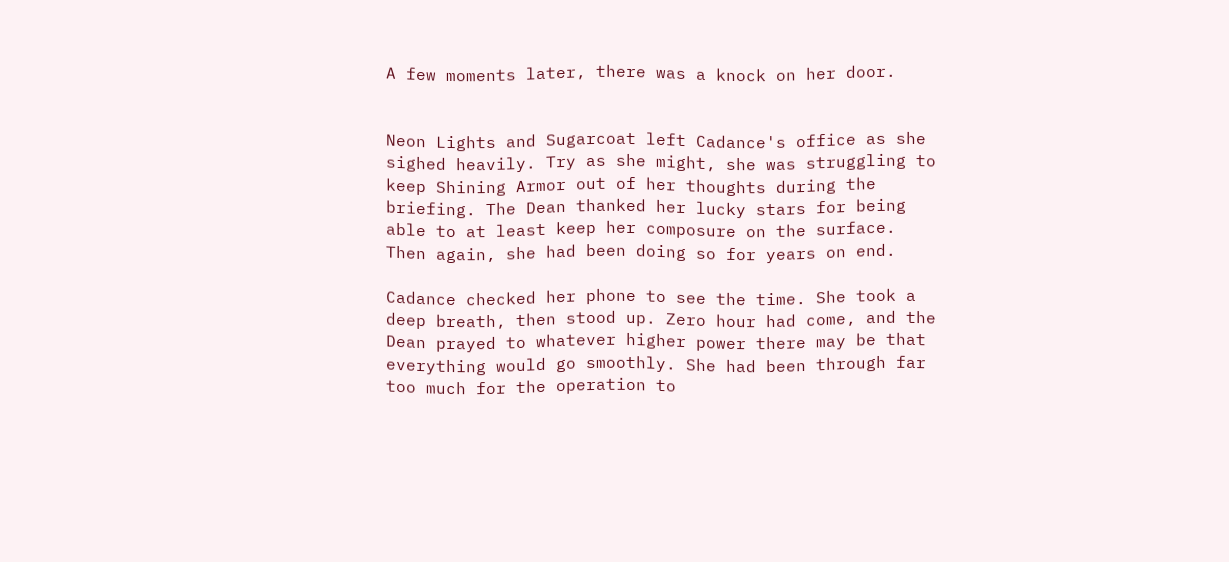A few moments later, there was a knock on her door.


Neon Lights and Sugarcoat left Cadance's office as she sighed heavily. Try as she might, she was struggling to keep Shining Armor out of her thoughts during the briefing. The Dean thanked her lucky stars for being able to at least keep her composure on the surface. Then again, she had been doing so for years on end.

Cadance checked her phone to see the time. She took a deep breath, then stood up. Zero hour had come, and the Dean prayed to whatever higher power there may be that everything would go smoothly. She had been through far too much for the operation to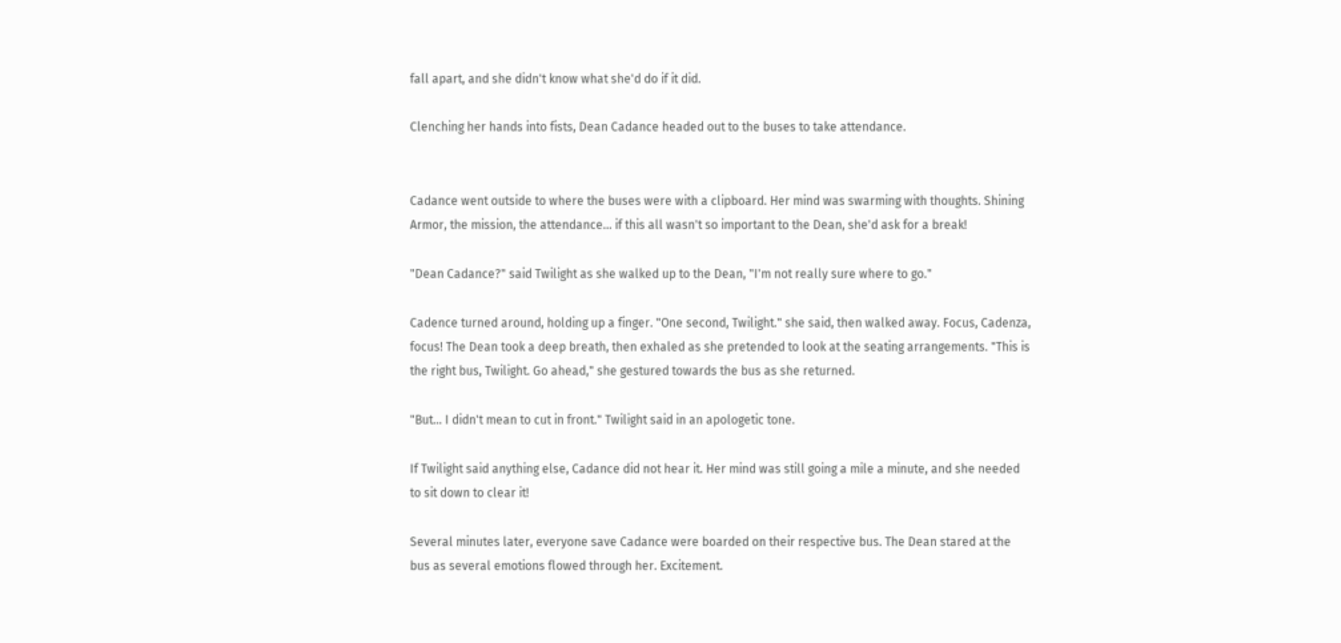fall apart, and she didn't know what she'd do if it did.

Clenching her hands into fists, Dean Cadance headed out to the buses to take attendance.


Cadance went outside to where the buses were with a clipboard. Her mind was swarming with thoughts. Shining Armor, the mission, the attendance... if this all wasn't so important to the Dean, she'd ask for a break!

"Dean Cadance?" said Twilight as she walked up to the Dean, "I'm not really sure where to go."

Cadence turned around, holding up a finger. "One second, Twilight." she said, then walked away. Focus, Cadenza, focus! The Dean took a deep breath, then exhaled as she pretended to look at the seating arrangements. "This is the right bus, Twilight. Go ahead," she gestured towards the bus as she returned.

"But... I didn't mean to cut in front." Twilight said in an apologetic tone.

If Twilight said anything else, Cadance did not hear it. Her mind was still going a mile a minute, and she needed to sit down to clear it!

Several minutes later, everyone save Cadance were boarded on their respective bus. The Dean stared at the bus as several emotions flowed through her. Excitement.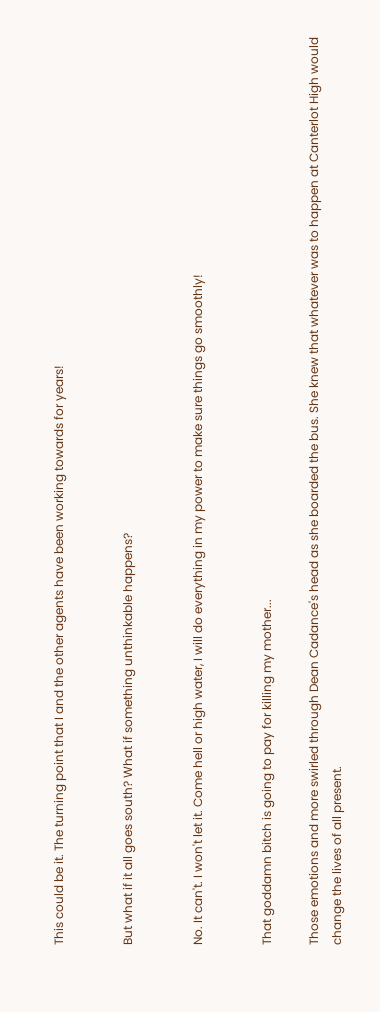This could be it. The turning point that I and the other agents have been working towards for years!


But what if it all goes south? What if something unthinkable happens?


No. It can't. I won't let it. Come hell or high water, I will do everything in my power to make sure things go smoothly!


That goddamn bitch is going to pay for killing my mother...

Those emotions and more swirled through Dean Cadance's head as she boarded the bus. She knew that whatever was to happen at Canterlot High would change the lives of all present.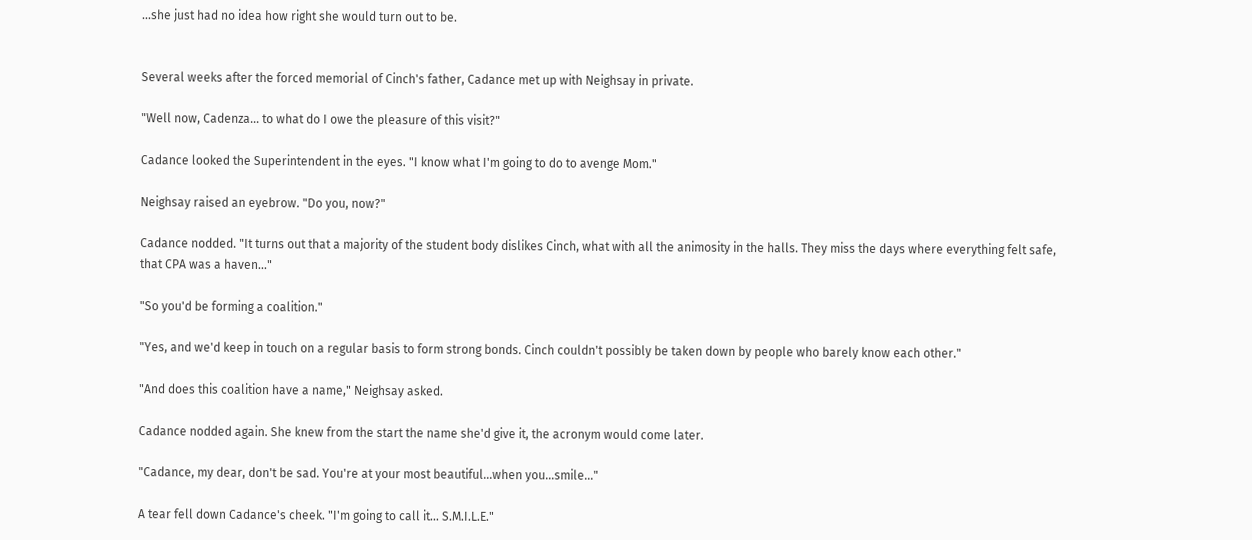...she just had no idea how right she would turn out to be.


Several weeks after the forced memorial of Cinch's father, Cadance met up with Neighsay in private.

"Well now, Cadenza... to what do I owe the pleasure of this visit?"

Cadance looked the Superintendent in the eyes. "I know what I'm going to do to avenge Mom."

Neighsay raised an eyebrow. "Do you, now?"

Cadance nodded. "It turns out that a majority of the student body dislikes Cinch, what with all the animosity in the halls. They miss the days where everything felt safe, that CPA was a haven..."

"So you'd be forming a coalition."

"Yes, and we'd keep in touch on a regular basis to form strong bonds. Cinch couldn't possibly be taken down by people who barely know each other."

"And does this coalition have a name," Neighsay asked.

Cadance nodded again. She knew from the start the name she'd give it, the acronym would come later.

"Cadance, my dear, don't be sad. You're at your most beautiful...when you...smile..."

A tear fell down Cadance's cheek. "I'm going to call it... S.M.I.L.E."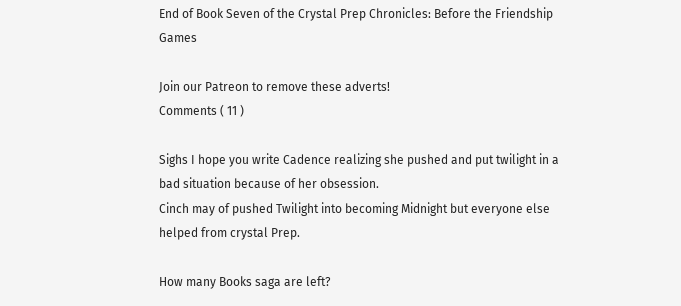End of Book Seven of the Crystal Prep Chronicles: Before the Friendship Games

Join our Patreon to remove these adverts!
Comments ( 11 )

Sighs I hope you write Cadence realizing she pushed and put twilight in a bad situation because of her obsession.
Cinch may of pushed Twilight into becoming Midnight but everyone else helped from crystal Prep.

How many Books saga are left?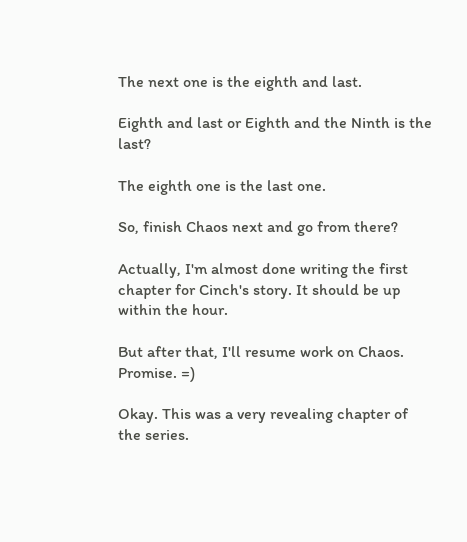The next one is the eighth and last.

Eighth and last or Eighth and the Ninth is the last?

The eighth one is the last one.

So, finish Chaos next and go from there?

Actually, I'm almost done writing the first chapter for Cinch's story. It should be up within the hour.

But after that, I'll resume work on Chaos. Promise. =)

Okay. This was a very revealing chapter of the series.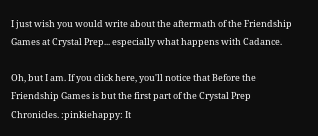I just wish you would write about the aftermath of the Friendship Games at Crystal Prep... especially what happens with Cadance.

Oh, but I am. If you click here, you'll notice that Before the Friendship Games is but the first part of the Crystal Prep Chronicles. :pinkiehappy: It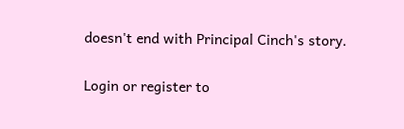doesn't end with Principal Cinch's story.

Login or register to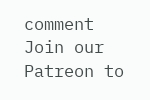comment
Join our Patreon to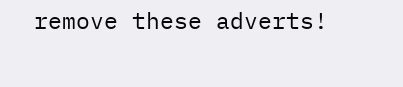remove these adverts!